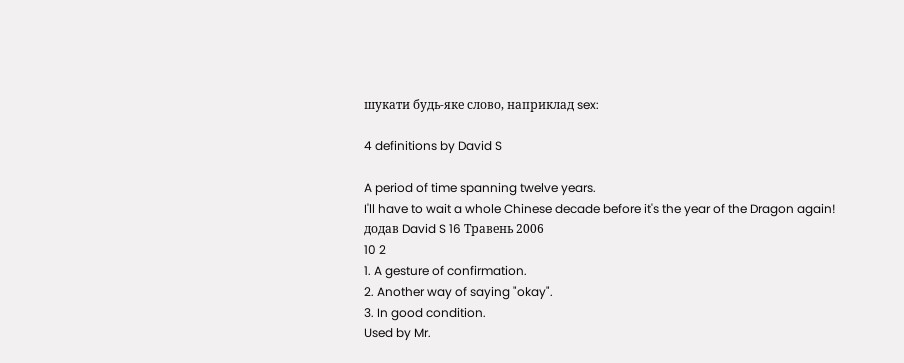шукати будь-яке слово, наприклад sex:

4 definitions by David S

A period of time spanning twelve years.
I'll have to wait a whole Chinese decade before it's the year of the Dragon again!
додав David S 16 Травень 2006
10 2
1. A gesture of confirmation.
2. Another way of saying "okay".
3. In good condition.
Used by Mr.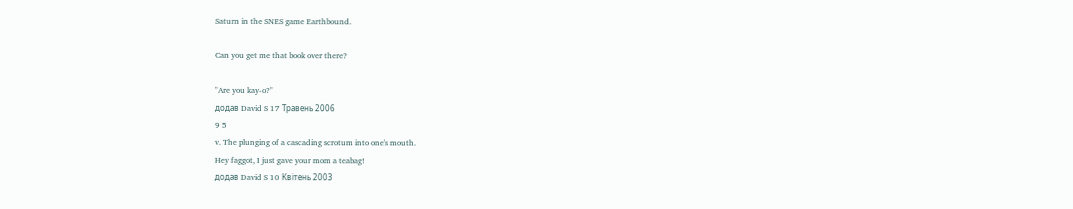Saturn in the SNES game Earthbound.

Can you get me that book over there?

"Are you kay-o?"
додав David S 17 Травень 2006
9 5
v. The plunging of a cascading scrotum into one's mouth.
Hey faggot, I just gave your mom a teabag!
додав David S 10 Квітень 2003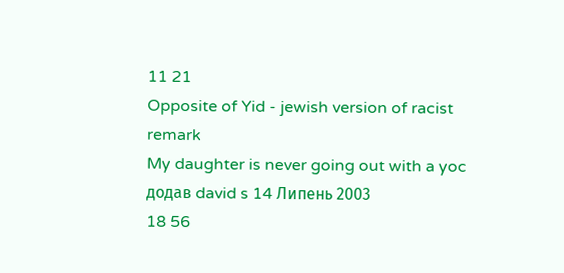11 21
Opposite of Yid - jewish version of racist remark
My daughter is never going out with a yoc
додав david s 14 Липень 2003
18 56